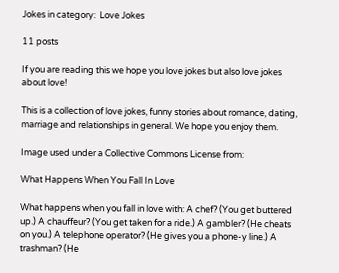Jokes in category:  Love Jokes

11 posts

If you are reading this we hope you love jokes but also love jokes about love!

This is a collection of love jokes, funny stories about romance, dating, marriage and relationships in general. We hope you enjoy them.

Image used under a Collective Commons License from:

What Happens When You Fall In Love

What happens when you fall in love with: A chef? (You get buttered up.) A chauffeur? (You get taken for a ride.) A gambler? (He cheats on you.) A telephone operator? (He gives you a phone-y line.) A trashman? (He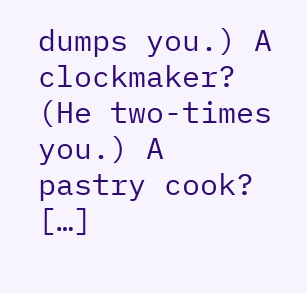dumps you.) A clockmaker? (He two-times you.) A pastry cook? […]